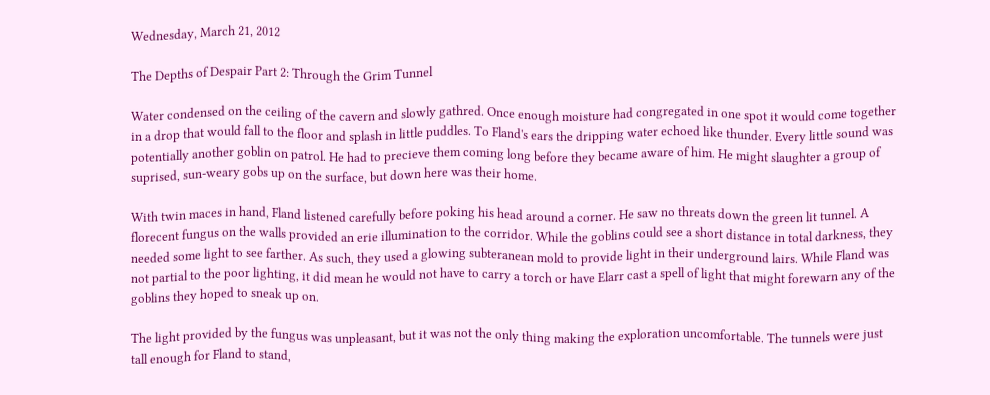Wednesday, March 21, 2012

The Depths of Despair Part 2: Through the Grim Tunnel

Water condensed on the ceiling of the cavern and slowly gathred. Once enough moisture had congregated in one spot it would come together in a drop that would fall to the floor and splash in little puddles. To Fland's ears the dripping water echoed like thunder. Every little sound was potentially another goblin on patrol. He had to precieve them coming long before they became aware of him. He might slaughter a group of suprised, sun-weary gobs up on the surface, but down here was their home.

With twin maces in hand, Fland listened carefully before poking his head around a corner. He saw no threats down the green lit tunnel. A florecent fungus on the walls provided an erie illumination to the corridor. While the goblins could see a short distance in total darkness, they needed some light to see farther. As such, they used a glowing subteranean mold to provide light in their underground lairs. While Fland was not partial to the poor lighting, it did mean he would not have to carry a torch or have Elarr cast a spell of light that might forewarn any of the goblins they hoped to sneak up on.

The light provided by the fungus was unpleasant, but it was not the only thing making the exploration uncomfortable. The tunnels were just tall enough for Fland to stand,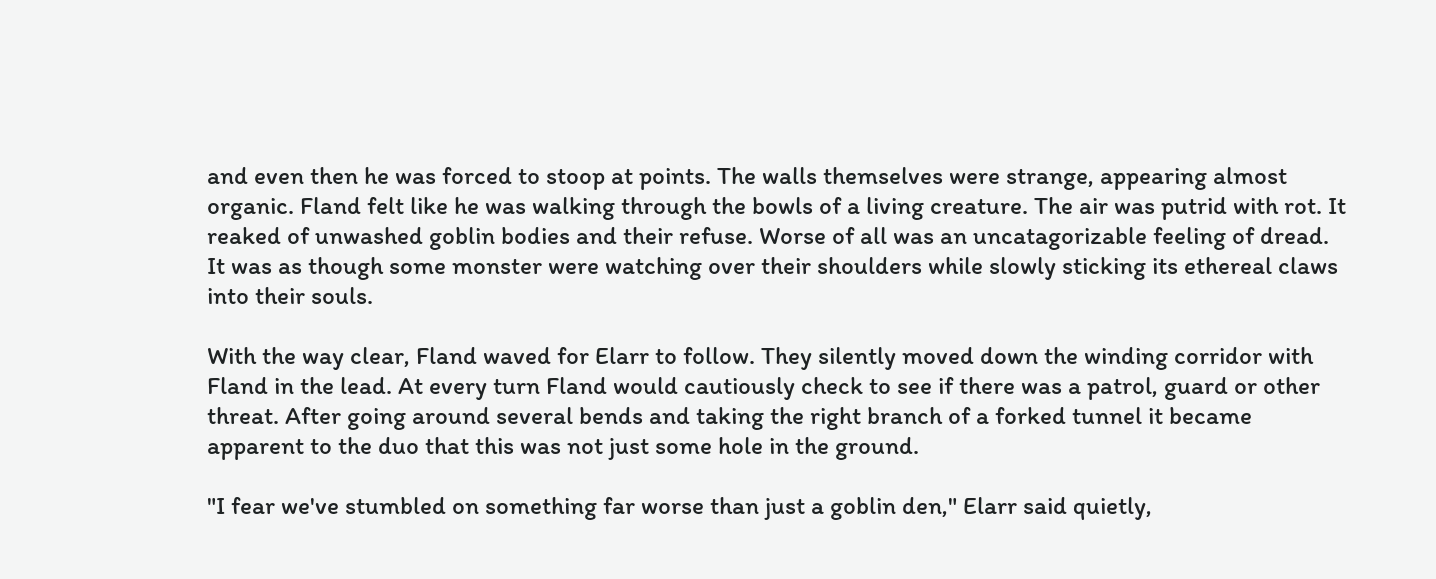and even then he was forced to stoop at points. The walls themselves were strange, appearing almost organic. Fland felt like he was walking through the bowls of a living creature. The air was putrid with rot. It reaked of unwashed goblin bodies and their refuse. Worse of all was an uncatagorizable feeling of dread. It was as though some monster were watching over their shoulders while slowly sticking its ethereal claws into their souls.

With the way clear, Fland waved for Elarr to follow. They silently moved down the winding corridor with Fland in the lead. At every turn Fland would cautiously check to see if there was a patrol, guard or other threat. After going around several bends and taking the right branch of a forked tunnel it became apparent to the duo that this was not just some hole in the ground.

"I fear we've stumbled on something far worse than just a goblin den," Elarr said quietly,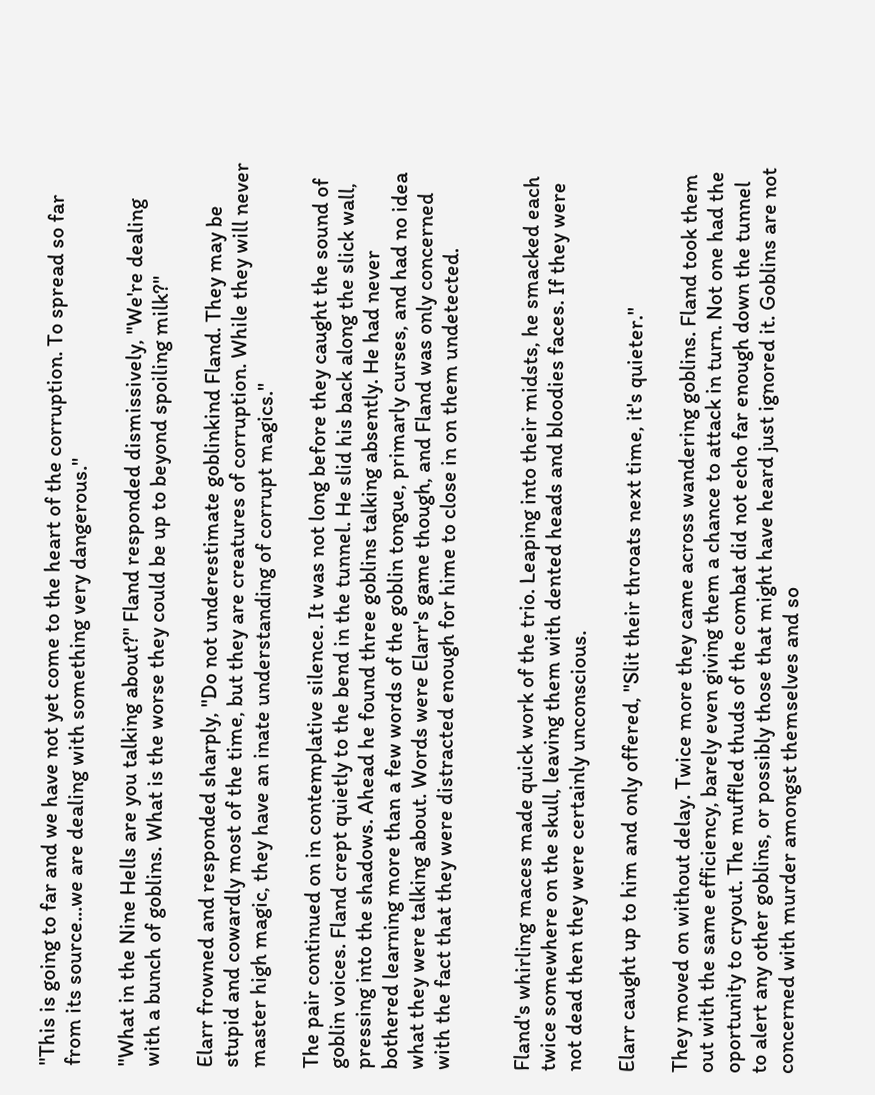"This is going to far and we have not yet come to the heart of the corruption. To spread so far from its source...we are dealing with something very dangerous."

"What in the Nine Hells are you talking about?" Fland responded dismissively, "We're dealing with a bunch of goblins. What is the worse they could be up to beyond spoiling milk?"

Elarr frowned and responded sharply, "Do not underestimate goblinkind Fland. They may be stupid and cowardly most of the time, but they are creatures of corruption. While they will never master high magic, they have an inate understanding of corrupt magics."

The pair continued on in contemplative silence. It was not long before they caught the sound of goblin voices. Fland crept quietly to the bend in the tunnel. He slid his back along the slick wall, pressing into the shadows. Ahead he found three goblins talking absently. He had never bothered learning more than a few words of the goblin tongue, primarly curses, and had no idea what they were talking about. Words were Elarr's game though, and Fland was only concerned with the fact that they were distracted enough for hime to close in on them undetected.


Fland's whirling maces made quick work of the trio. Leaping into their midsts, he smacked each twice somewhere on the skull, leaving them with dented heads and bloodies faces. If they were not dead then they were certainly unconscious.

Elarr caught up to him and only offered, "Slit their throats next time, it's quieter."

They moved on without delay. Twice more they came across wandering goblins. Fland took them out with the same efficiency, barely even giving them a chance to attack in turn. Not one had the oportunity to cryout. The muffled thuds of the combat did not echo far enough down the tunnel to alert any other goblins, or possibly those that might have heard just ignored it. Goblins are not concerned with murder amongst themselves and so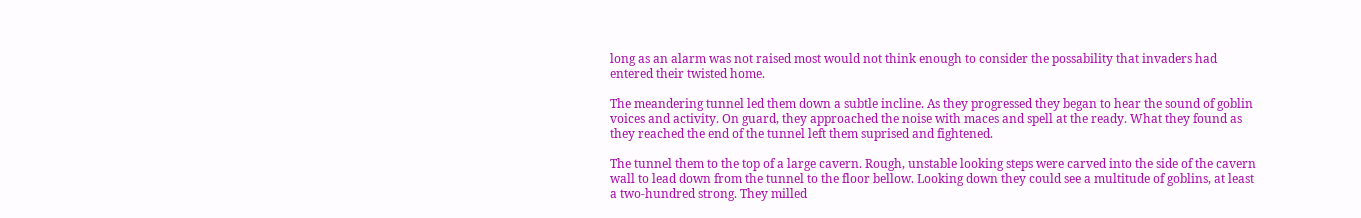long as an alarm was not raised most would not think enough to consider the possability that invaders had entered their twisted home.

The meandering tunnel led them down a subtle incline. As they progressed they began to hear the sound of goblin voices and activity. On guard, they approached the noise with maces and spell at the ready. What they found as they reached the end of the tunnel left them suprised and fightened.

The tunnel them to the top of a large cavern. Rough, unstable looking steps were carved into the side of the cavern wall to lead down from the tunnel to the floor bellow. Looking down they could see a multitude of goblins, at least a two-hundred strong. They milled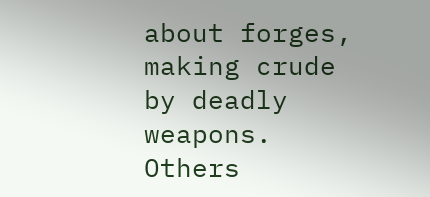about forges, making crude by deadly weapons. Others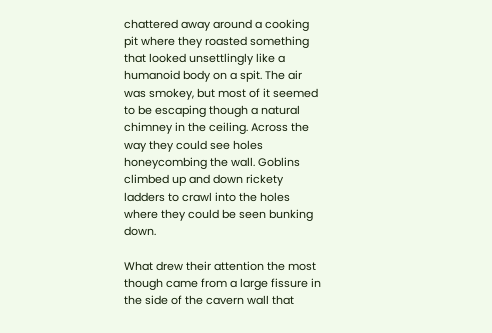chattered away around a cooking pit where they roasted something that looked unsettlingly like a humanoid body on a spit. The air was smokey, but most of it seemed to be escaping though a natural chimney in the ceiling. Across the way they could see holes honeycombing the wall. Goblins climbed up and down rickety ladders to crawl into the holes where they could be seen bunking down.

What drew their attention the most though came from a large fissure in the side of the cavern wall that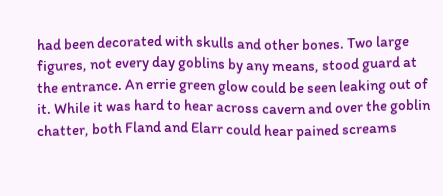had been decorated with skulls and other bones. Two large figures, not every day goblins by any means, stood guard at the entrance. An errie green glow could be seen leaking out of it. While it was hard to hear across cavern and over the goblin chatter, both Fland and Elarr could hear pained screams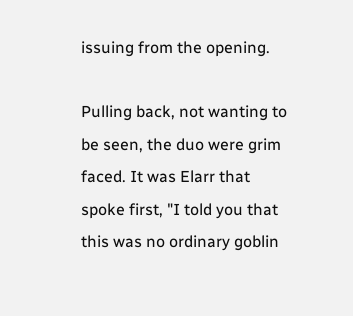issuing from the opening.

Pulling back, not wanting to be seen, the duo were grim faced. It was Elarr that spoke first, "I told you that this was no ordinary goblin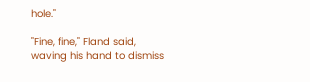hole."

"Fine, fine," Fland said, waving his hand to dismiss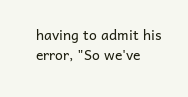having to admit his error, "So we've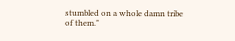stumbled on a whole damn tribe of them."